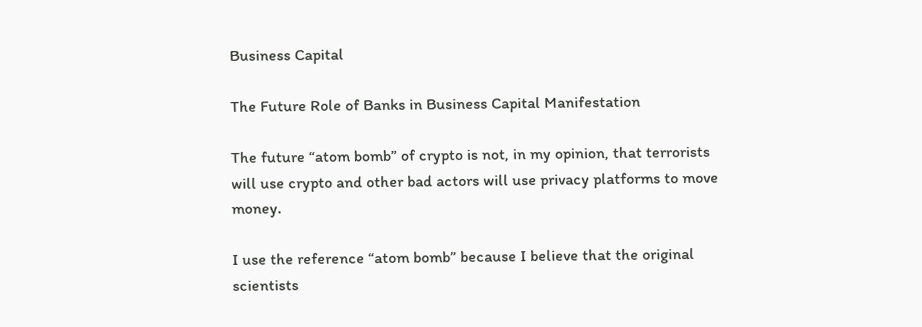Business Capital

The Future Role of Banks in Business Capital Manifestation

The future “atom bomb” of crypto is not, in my opinion, that terrorists will use crypto and other bad actors will use privacy platforms to move money.

I use the reference “atom bomb” because I believe that the original scientists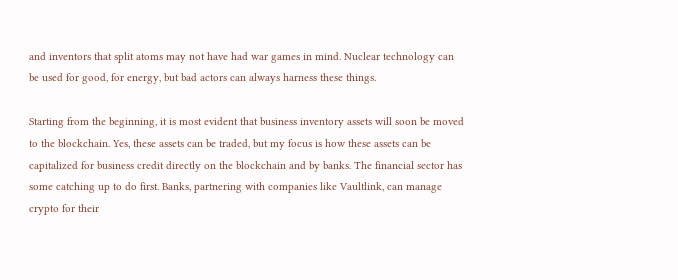and inventors that split atoms may not have had war games in mind. Nuclear technology can be used for good, for energy, but bad actors can always harness these things.

Starting from the beginning, it is most evident that business inventory assets will soon be moved to the blockchain. Yes, these assets can be traded, but my focus is how these assets can be capitalized for business credit directly on the blockchain and by banks. The financial sector has some catching up to do first. Banks, partnering with companies like Vaultlink, can manage crypto for their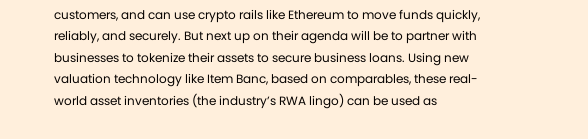customers, and can use crypto rails like Ethereum to move funds quickly, reliably, and securely. But next up on their agenda will be to partner with businesses to tokenize their assets to secure business loans. Using new valuation technology like Item Banc, based on comparables, these real-world asset inventories (the industry’s RWA lingo) can be used as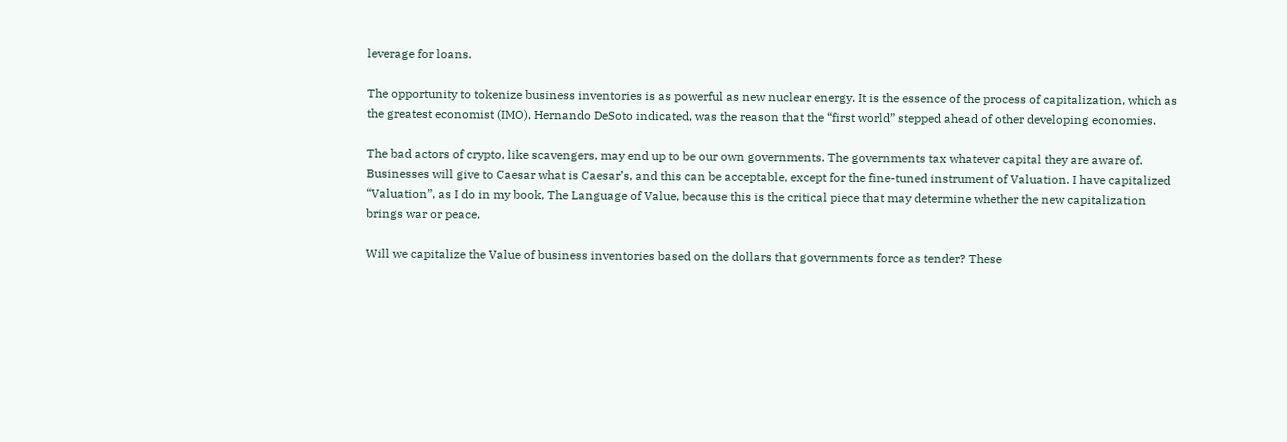leverage for loans.

The opportunity to tokenize business inventories is as powerful as new nuclear energy. It is the essence of the process of capitalization, which as the greatest economist (IMO), Hernando DeSoto indicated, was the reason that the “first world” stepped ahead of other developing economies.

The bad actors of crypto, like scavengers, may end up to be our own governments. The governments tax whatever capital they are aware of. Businesses will give to Caesar what is Caesar’s, and this can be acceptable, except for the fine-tuned instrument of Valuation. I have capitalized “Valuation”, as I do in my book, The Language of Value, because this is the critical piece that may determine whether the new capitalization brings war or peace.

Will we capitalize the Value of business inventories based on the dollars that governments force as tender? These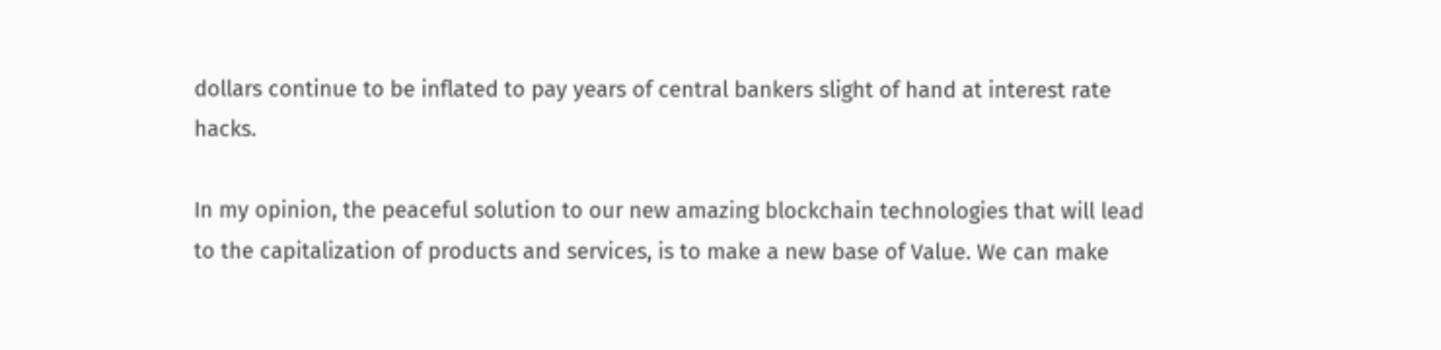dollars continue to be inflated to pay years of central bankers slight of hand at interest rate hacks.

In my opinion, the peaceful solution to our new amazing blockchain technologies that will lead to the capitalization of products and services, is to make a new base of Value. We can make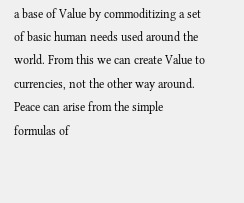a base of Value by commoditizing a set of basic human needs used around the world. From this we can create Value to currencies, not the other way around. Peace can arise from the simple formulas of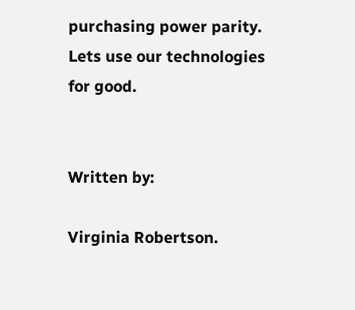purchasing power parity. Lets use our technologies for good.


Written by:

Virginia Robertson.